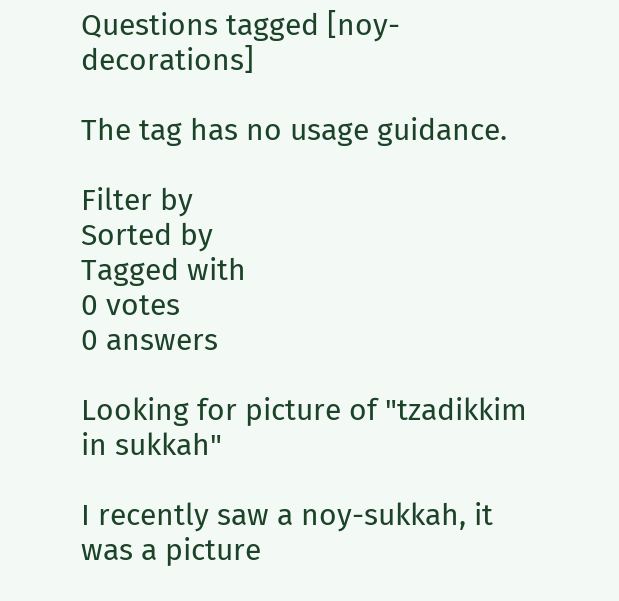Questions tagged [noy-decorations]

The tag has no usage guidance.

Filter by
Sorted by
Tagged with
0 votes
0 answers

Looking for picture of "tzadikkim in sukkah"

I recently saw a noy-sukkah, it was a picture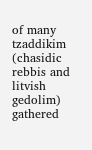of many tzaddikim (chasidic rebbis and litvish gedolim) gathered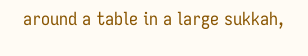around a table in a large sukkah,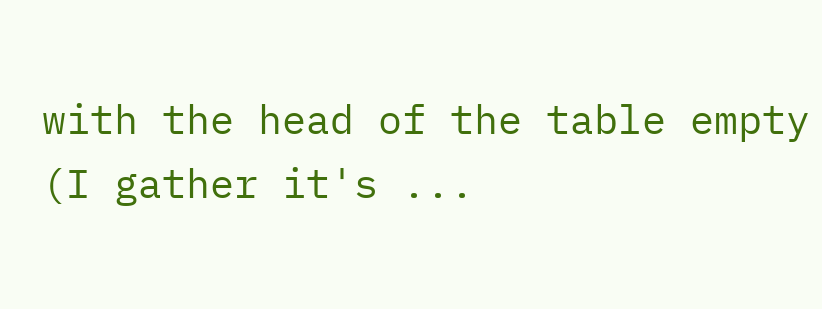with the head of the table empty (I gather it's ...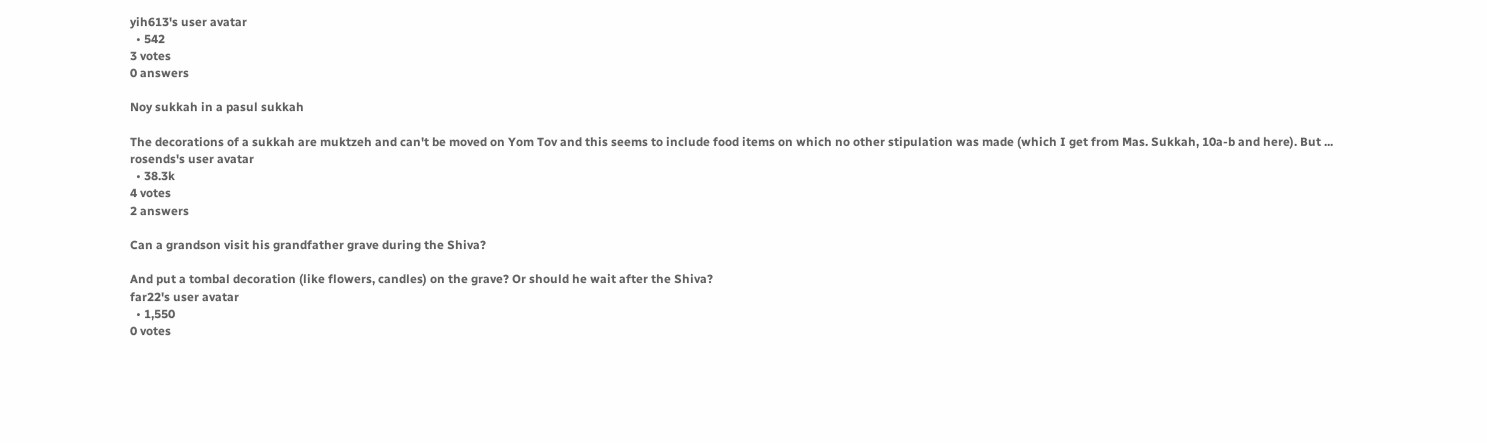yih613's user avatar
  • 542
3 votes
0 answers

Noy sukkah in a pasul sukkah

The decorations of a sukkah are muktzeh and can't be moved on Yom Tov and this seems to include food items on which no other stipulation was made (which I get from Mas. Sukkah, 10a-b and here). But ...
rosends's user avatar
  • 38.3k
4 votes
2 answers

Can a grandson visit his grandfather grave during the Shiva?

And put a tombal decoration (like flowers, candles) on the grave? Or should he wait after the Shiva?
far22's user avatar
  • 1,550
0 votes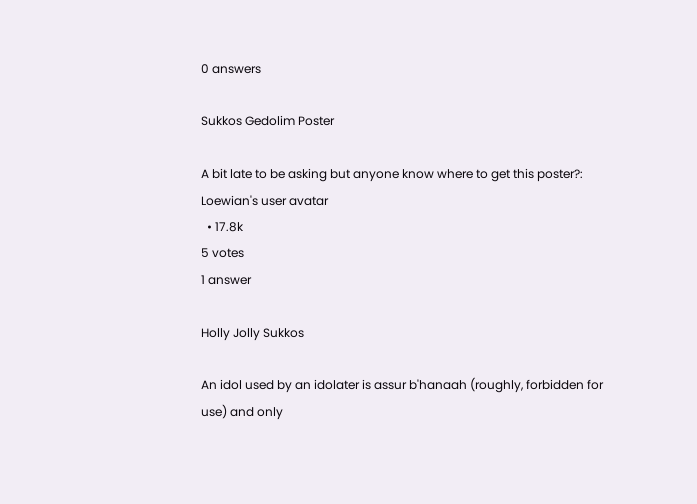0 answers

Sukkos Gedolim Poster

A bit late to be asking but anyone know where to get this poster?:
Loewian's user avatar
  • 17.8k
5 votes
1 answer

Holly Jolly Sukkos

An idol used by an idolater is assur b'hanaah (roughly, forbidden for use) and only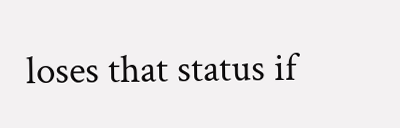loses that status if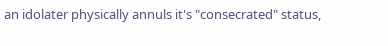an idolater physically annuls it's "consecrated" status,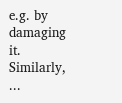e.g. by damaging it. Similarly, ...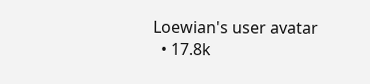Loewian's user avatar
  • 17.8k